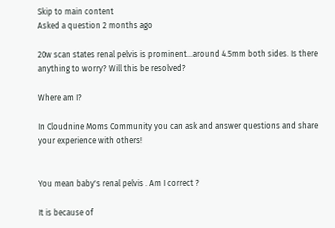Skip to main content
Asked a question 2 months ago

20w scan states renal pelvis is prominent...around 4.5mm both sides. Is there anything to worry? Will this be resolved?

Where am I?

In Cloudnine Moms Community you can ask and answer questions and share your experience with others!


You mean baby's renal pelvis . Am I correct ?

It is because of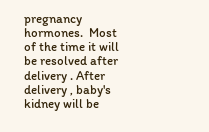pregnancy hormones.  Most of the time it will be resolved after delivery . After delivery , baby's kidney will be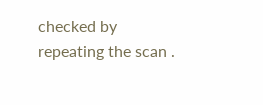checked by repeating the scan .